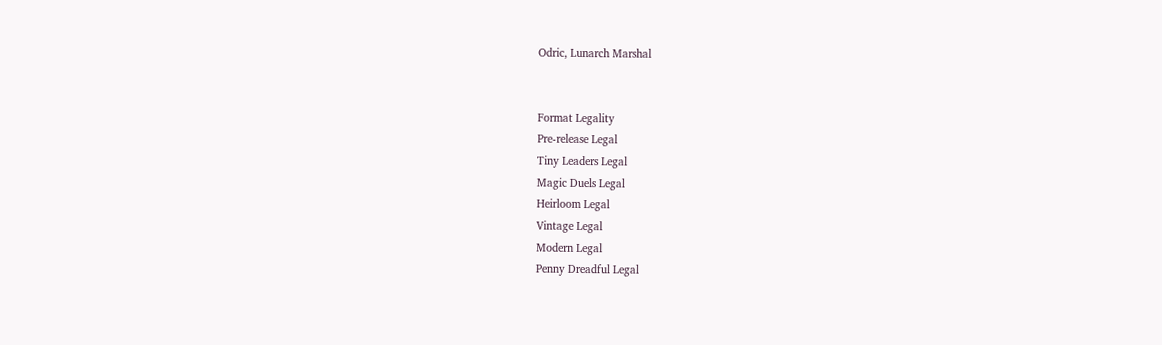Odric, Lunarch Marshal


Format Legality
Pre-release Legal
Tiny Leaders Legal
Magic Duels Legal
Heirloom Legal
Vintage Legal
Modern Legal
Penny Dreadful Legal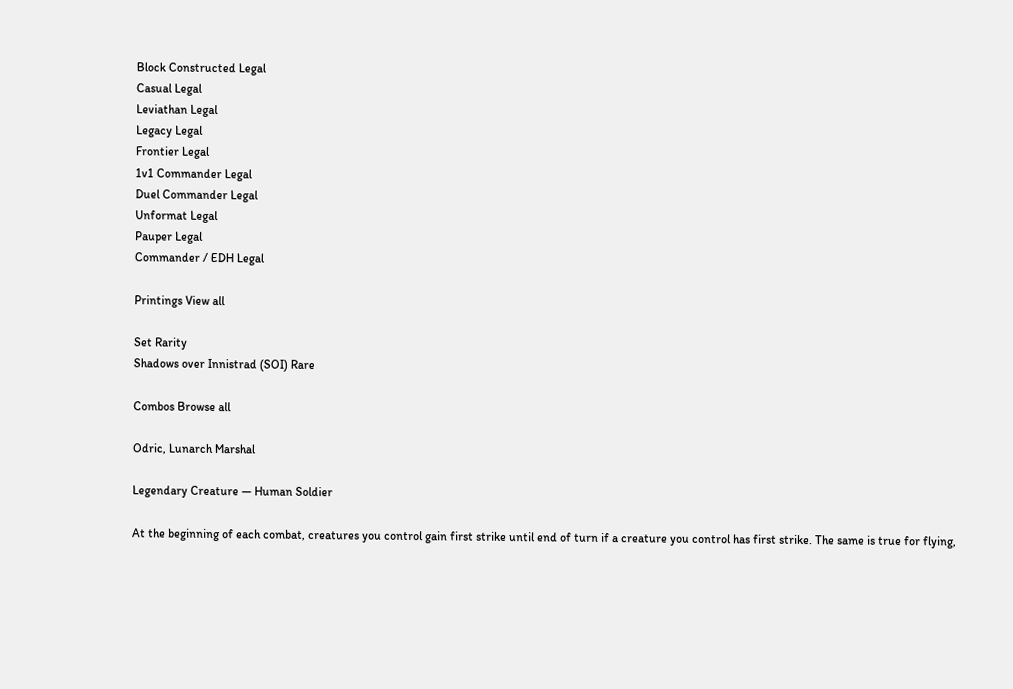Block Constructed Legal
Casual Legal
Leviathan Legal
Legacy Legal
Frontier Legal
1v1 Commander Legal
Duel Commander Legal
Unformat Legal
Pauper Legal
Commander / EDH Legal

Printings View all

Set Rarity
Shadows over Innistrad (SOI) Rare

Combos Browse all

Odric, Lunarch Marshal

Legendary Creature — Human Soldier

At the beginning of each combat, creatures you control gain first strike until end of turn if a creature you control has first strike. The same is true for flying,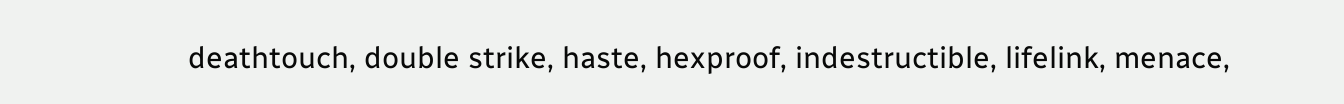deathtouch, double strike, haste, hexproof, indestructible, lifelink, menace,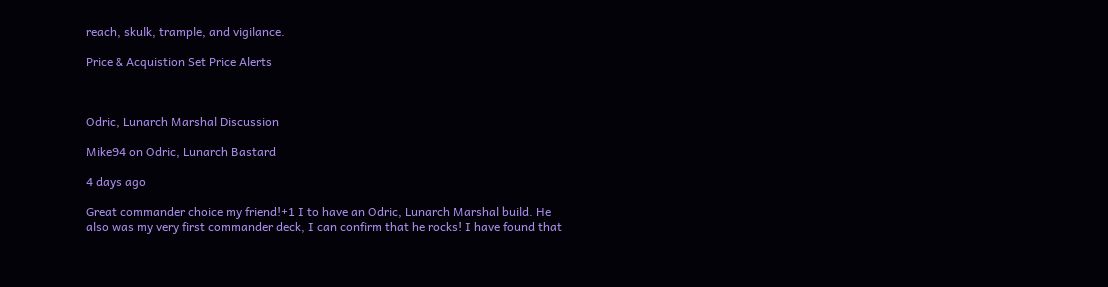reach, skulk, trample, and vigilance.

Price & Acquistion Set Price Alerts



Odric, Lunarch Marshal Discussion

Mike94 on Odric, Lunarch Bastard

4 days ago

Great commander choice my friend!+1 I to have an Odric, Lunarch Marshal build. He also was my very first commander deck, I can confirm that he rocks! I have found that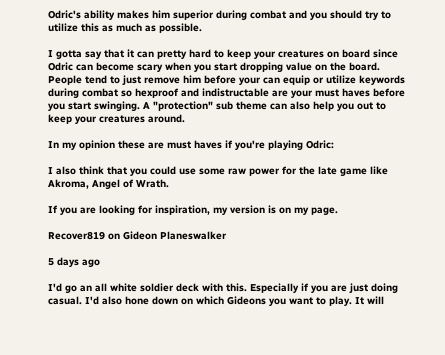Odric's ability makes him superior during combat and you should try to utilize this as much as possible.

I gotta say that it can pretty hard to keep your creatures on board since Odric can become scary when you start dropping value on the board. People tend to just remove him before your can equip or utilize keywords during combat so hexproof and indistructable are your must haves before you start swinging. A "protection" sub theme can also help you out to keep your creatures around.

In my opinion these are must haves if you're playing Odric:

I also think that you could use some raw power for the late game like Akroma, Angel of Wrath.

If you are looking for inspiration, my version is on my page.

Recover819 on Gideon Planeswalker

5 days ago

I'd go an all white soldier deck with this. Especially if you are just doing casual. I'd also hone down on which Gideons you want to play. It will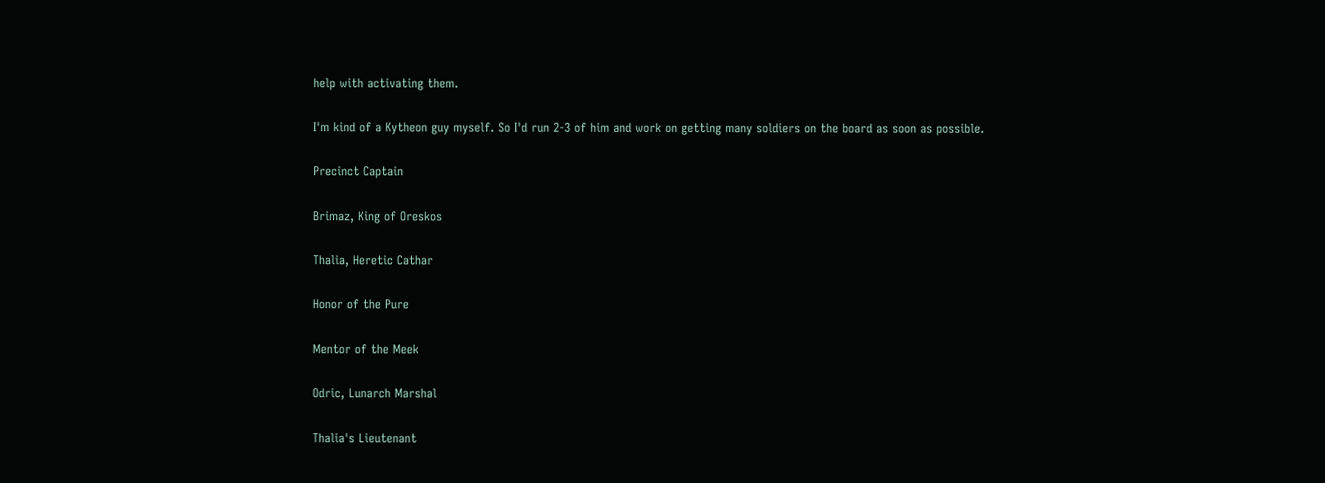help with activating them.

I'm kind of a Kytheon guy myself. So I'd run 2-3 of him and work on getting many soldiers on the board as soon as possible.

Precinct Captain

Brimaz, King of Oreskos

Thalia, Heretic Cathar

Honor of the Pure

Mentor of the Meek

Odric, Lunarch Marshal

Thalia's Lieutenant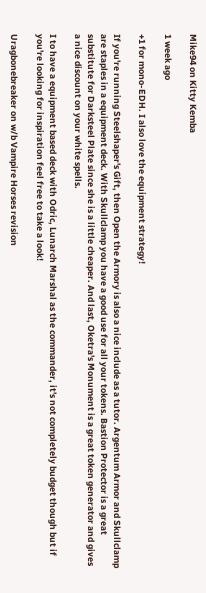Mike94 on Kitty Kemba

1 week ago

+1 for mono-EDH. I also love the equipment strategy!

If you're running Steelshaper's Gift, then Open the Armory is also a nice include as a tutor. Argentum Armor and Skullclamp are staples in a equipment deck. With Skullclamp you have a good use for all your tokens. Bastion Protector is a great substitute for Darksteel Plate since she is a little cheaper. And last, Oketra's Monument is a great token generator and gives a nice discount on your white spells.

I to have a equipment based deck with Odric, Lunarch Marshal as the commander, it's not completely budget though but if you're looking for inspiration feel free to take a look!

Uragbonebreaker on w/b Vampire Horses revision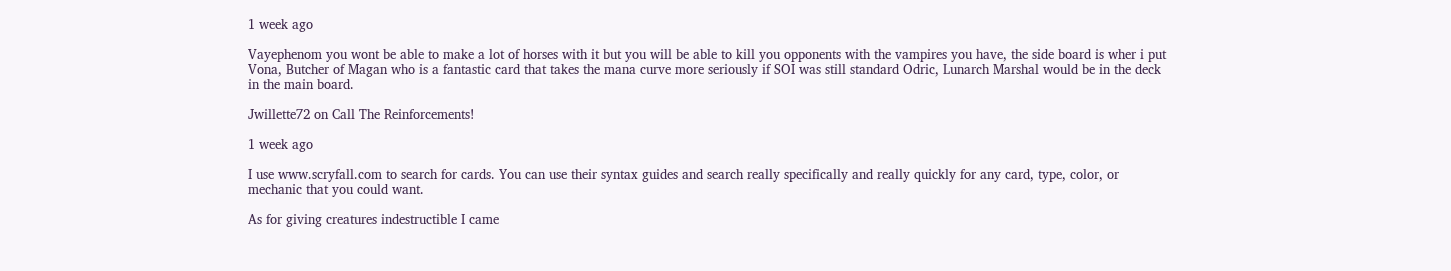1 week ago

Vayephenom you wont be able to make a lot of horses with it but you will be able to kill you opponents with the vampires you have, the side board is wher i put Vona, Butcher of Magan who is a fantastic card that takes the mana curve more seriously if SOI was still standard Odric, Lunarch Marshal would be in the deck in the main board.

Jwillette72 on Call The Reinforcements!

1 week ago

I use www.scryfall.com to search for cards. You can use their syntax guides and search really specifically and really quickly for any card, type, color, or mechanic that you could want.

As for giving creatures indestructible I came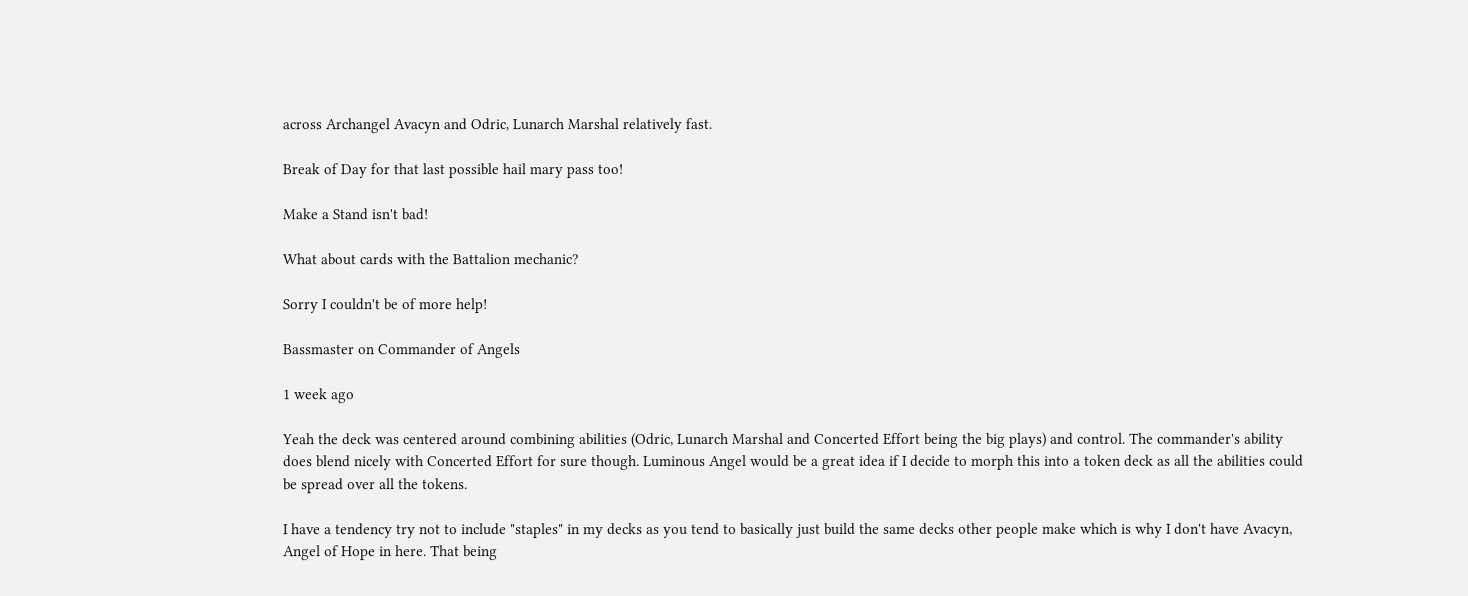across Archangel Avacyn and Odric, Lunarch Marshal relatively fast.

Break of Day for that last possible hail mary pass too!

Make a Stand isn't bad!

What about cards with the Battalion mechanic?

Sorry I couldn't be of more help!

Bassmaster on Commander of Angels

1 week ago

Yeah the deck was centered around combining abilities (Odric, Lunarch Marshal and Concerted Effort being the big plays) and control. The commander's ability does blend nicely with Concerted Effort for sure though. Luminous Angel would be a great idea if I decide to morph this into a token deck as all the abilities could be spread over all the tokens.

I have a tendency try not to include "staples" in my decks as you tend to basically just build the same decks other people make which is why I don't have Avacyn, Angel of Hope in here. That being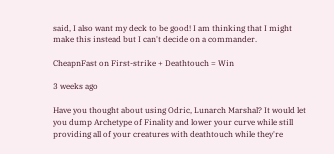said, I also want my deck to be good! I am thinking that I might make this instead but I can't decide on a commander.

CheapnFast on First-strike + Deathtouch = Win

3 weeks ago

Have you thought about using Odric, Lunarch Marshal? It would let you dump Archetype of Finality and lower your curve while still providing all of your creatures with deathtouch while they're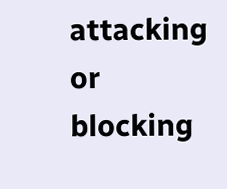attacking or blocking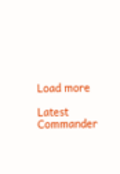Load more

Latest Commander